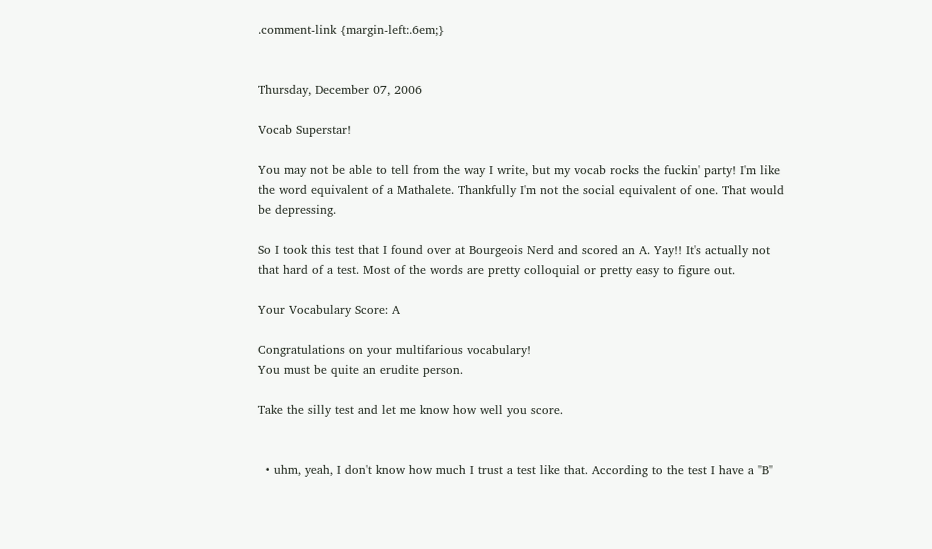.comment-link {margin-left:.6em;}


Thursday, December 07, 2006

Vocab Superstar!

You may not be able to tell from the way I write, but my vocab rocks the fuckin' party! I'm like the word equivalent of a Mathalete. Thankfully I'm not the social equivalent of one. That would be depressing.

So I took this test that I found over at Bourgeois Nerd and scored an A. Yay!! It's actually not that hard of a test. Most of the words are pretty colloquial or pretty easy to figure out.

Your Vocabulary Score: A

Congratulations on your multifarious vocabulary!
You must be quite an erudite person.

Take the silly test and let me know how well you score.


  • uhm, yeah, I don't know how much I trust a test like that. According to the test I have a "B"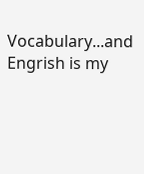Vocabulary...and Engrish is my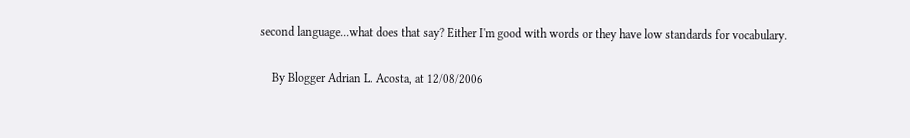second language...what does that say? Either I'm good with words or they have low standards for vocabulary.

    By Blogger Adrian L. Acosta, at 12/08/2006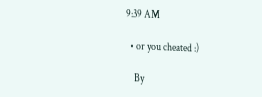9:39 AM

  • or you cheated :)

    By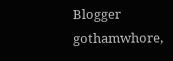Blogger gothamwhore,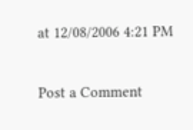at 12/08/2006 4:21 PM

Post a Comment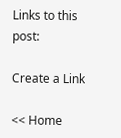Links to this post:

Create a Link

<< Home